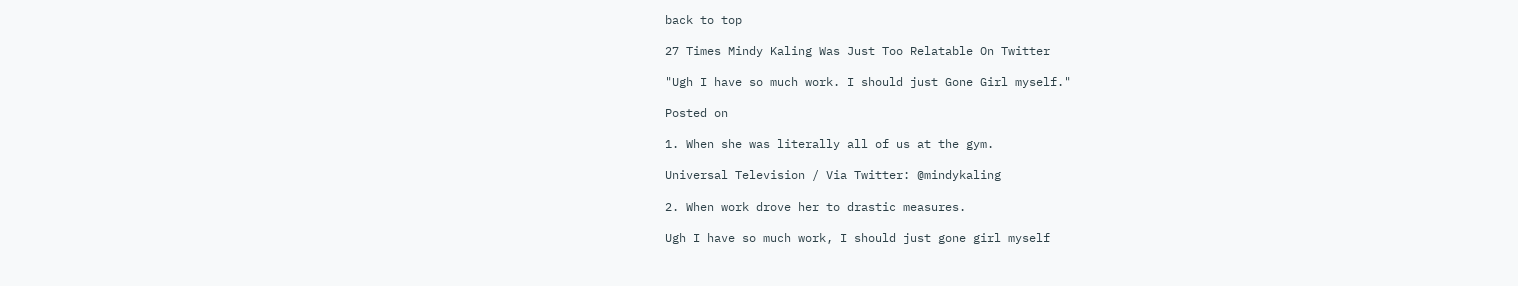back to top

27 Times Mindy Kaling Was Just Too Relatable On Twitter

"Ugh I have so much work. I should just Gone Girl myself."

Posted on

1. When she was literally all of us at the gym.

Universal Television / Via Twitter: @mindykaling

2. When work drove her to drastic measures.

Ugh I have so much work, I should just gone girl myself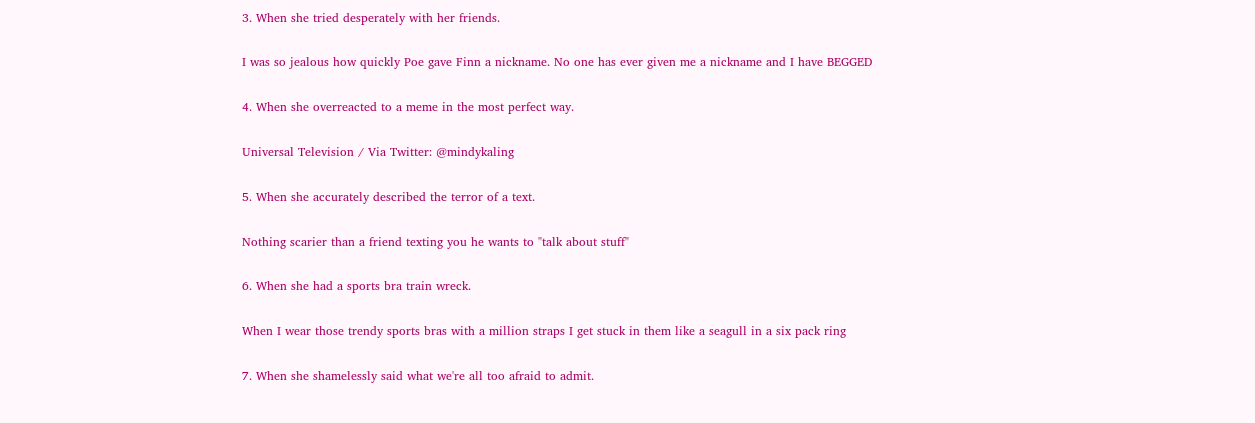3. When she tried desperately with her friends.

I was so jealous how quickly Poe gave Finn a nickname. No one has ever given me a nickname and I have BEGGED

4. When she overreacted to a meme in the most perfect way.

Universal Television / Via Twitter: @mindykaling

5. When she accurately described the terror of a text.

Nothing scarier than a friend texting you he wants to "talk about stuff"

6. When she had a sports bra train wreck.

When I wear those trendy sports bras with a million straps I get stuck in them like a seagull in a six pack ring

7. When she shamelessly said what we're all too afraid to admit.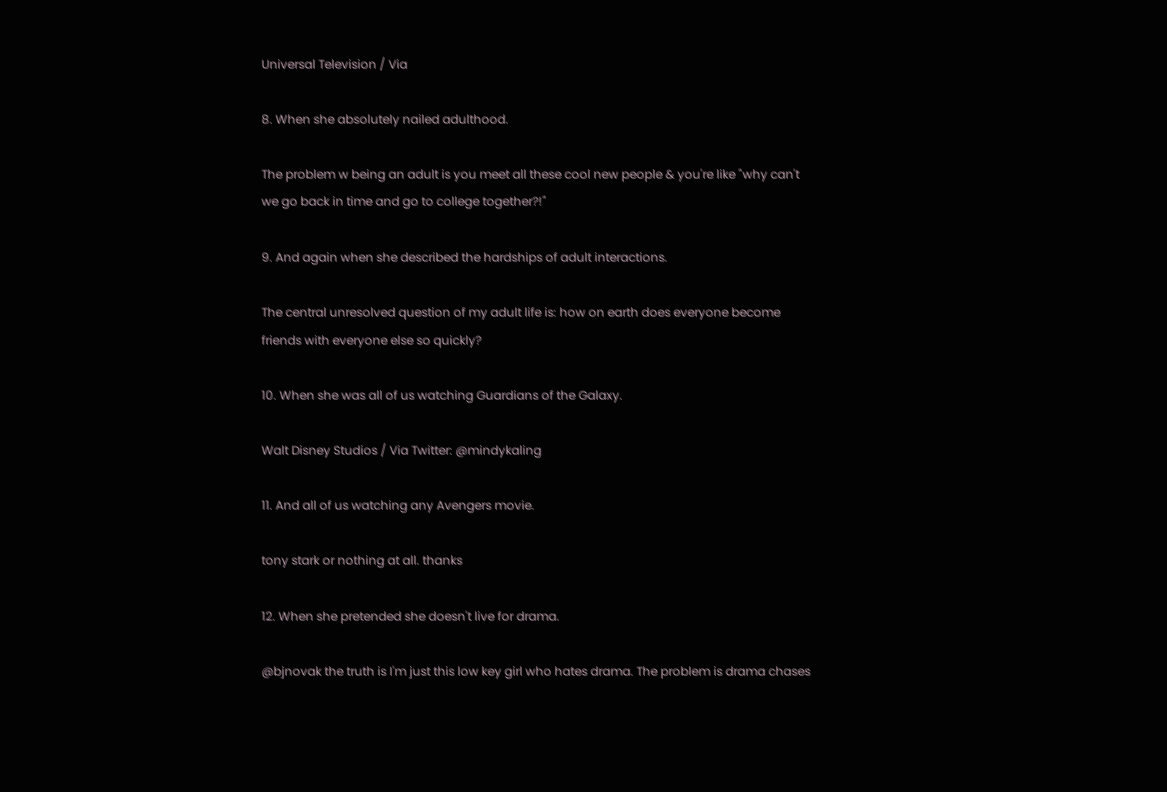Universal Television / Via

8. When she absolutely nailed adulthood.

The problem w being an adult is you meet all these cool new people & you're like "why can't we go back in time and go to college together?!"

9. And again when she described the hardships of adult interactions.

The central unresolved question of my adult life is: how on earth does everyone become friends with everyone else so quickly?

10. When she was all of us watching Guardians of the Galaxy.

Walt Disney Studios / Via Twitter: @mindykaling

11. And all of us watching any Avengers movie.

tony stark or nothing at all. thanks

12. When she pretended she doesn't live for drama.

@bjnovak the truth is I'm just this low key girl who hates drama. The problem is drama chases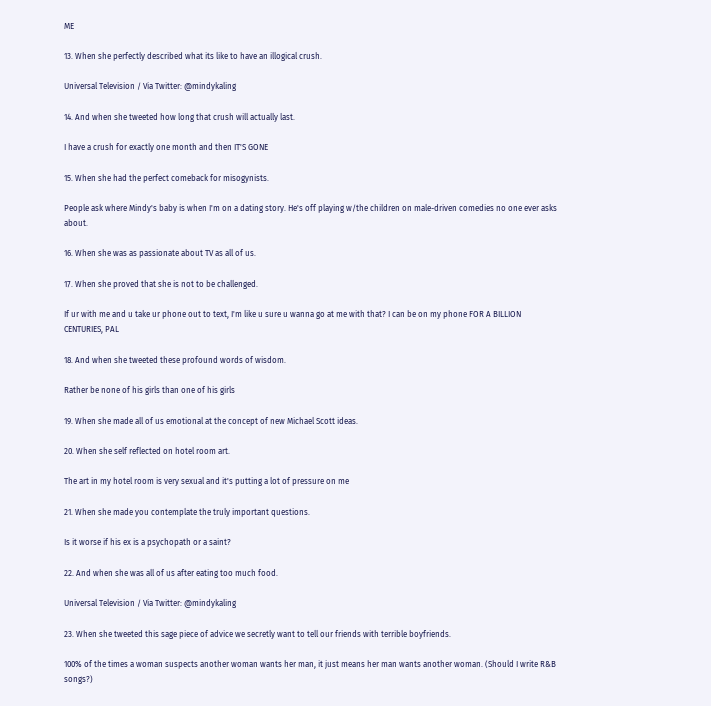ME

13. When she perfectly described what its like to have an illogical crush.

Universal Television / Via Twitter: @mindykaling

14. And when she tweeted how long that crush will actually last.

I have a crush for exactly one month and then IT'S GONE

15. When she had the perfect comeback for misogynists.

People ask where Mindy's baby is when I'm on a dating story. He's off playing w/the children on male-driven comedies no one ever asks about.

16. When she was as passionate about TV as all of us.

17. When she proved that she is not to be challenged.

If ur with me and u take ur phone out to text, I'm like u sure u wanna go at me with that? I can be on my phone FOR A BILLION CENTURIES, PAL

18. And when she tweeted these profound words of wisdom.

Rather be none of his girls than one of his girls

19. When she made all of us emotional at the concept of new Michael Scott ideas.

20. When she self reflected on hotel room art.

The art in my hotel room is very sexual and it's putting a lot of pressure on me

21. When she made you contemplate the truly important questions.

Is it worse if his ex is a psychopath or a saint?

22. And when she was all of us after eating too much food.

Universal Television / Via Twitter: @mindykaling

23. When she tweeted this sage piece of advice we secretly want to tell our friends with terrible boyfriends.

100% of the times a woman suspects another woman wants her man, it just means her man wants another woman. (Should I write R&B songs?)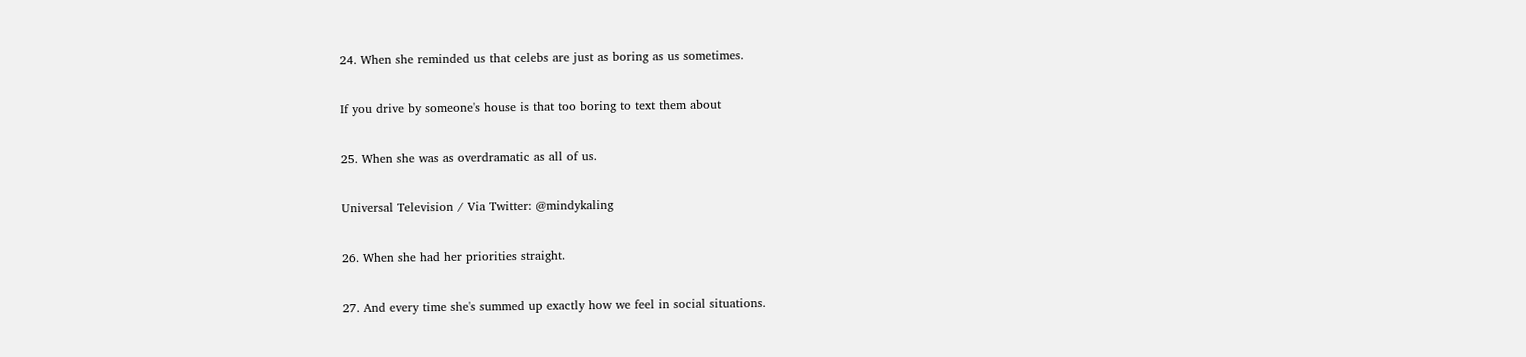24. When she reminded us that celebs are just as boring as us sometimes.

If you drive by someone's house is that too boring to text them about

25. When she was as overdramatic as all of us.

Universal Television / Via Twitter: @mindykaling

26. When she had her priorities straight.

27. And every time she's summed up exactly how we feel in social situations.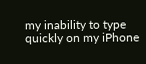my inability to type quickly on my iPhone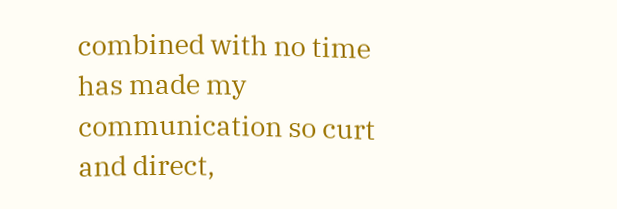combined with no time has made my communication so curt and direct,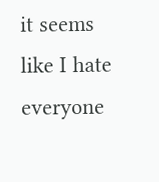it seems like I hate everyone